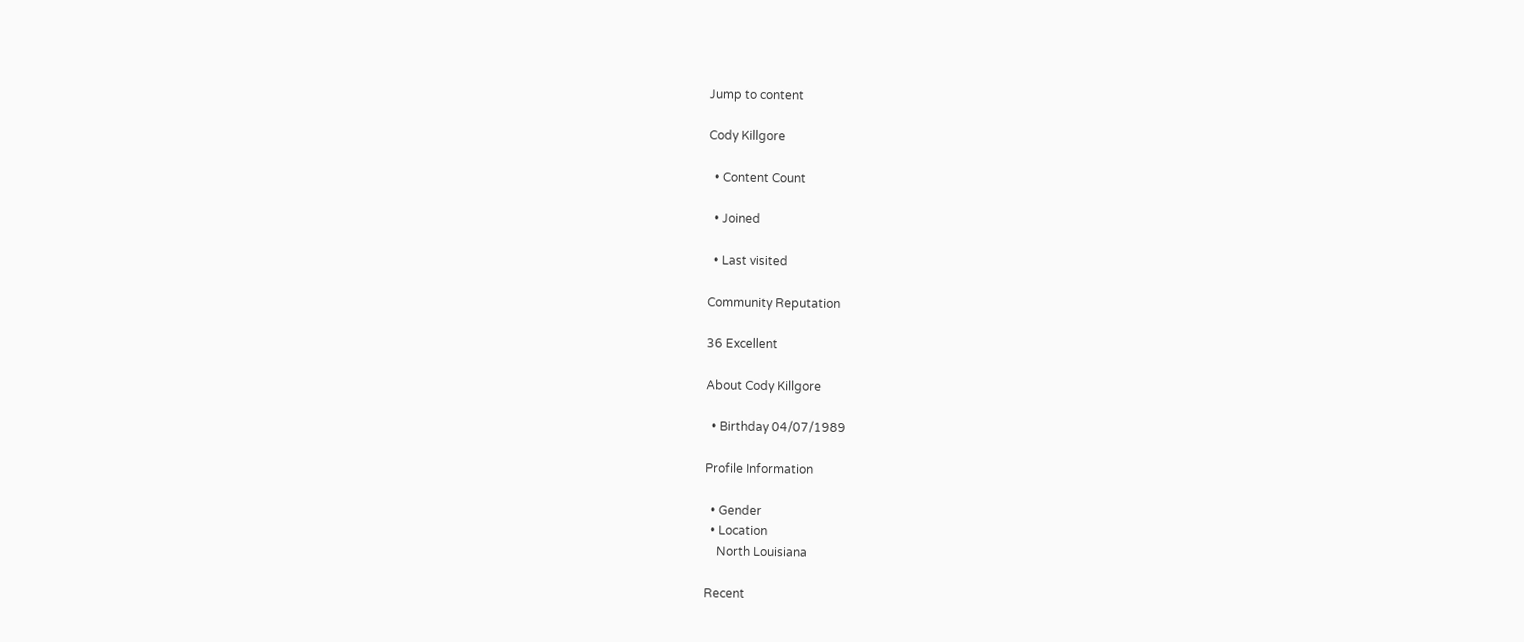Jump to content

Cody Killgore

  • Content Count

  • Joined

  • Last visited

Community Reputation

36 Excellent

About Cody Killgore

  • Birthday 04/07/1989

Profile Information

  • Gender
  • Location
    North Louisiana

Recent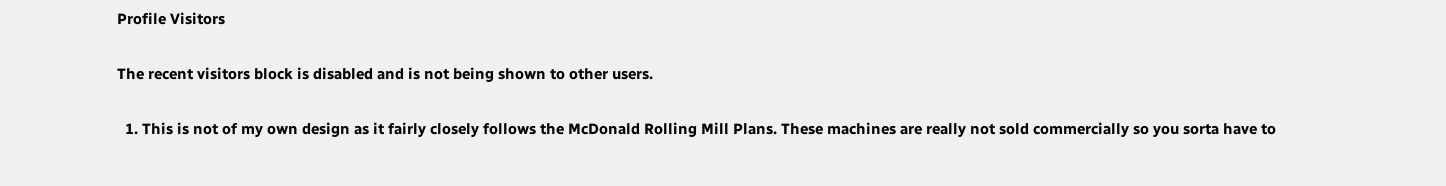Profile Visitors

The recent visitors block is disabled and is not being shown to other users.

  1. This is not of my own design as it fairly closely follows the McDonald Rolling Mill Plans. These machines are really not sold commercially so you sorta have to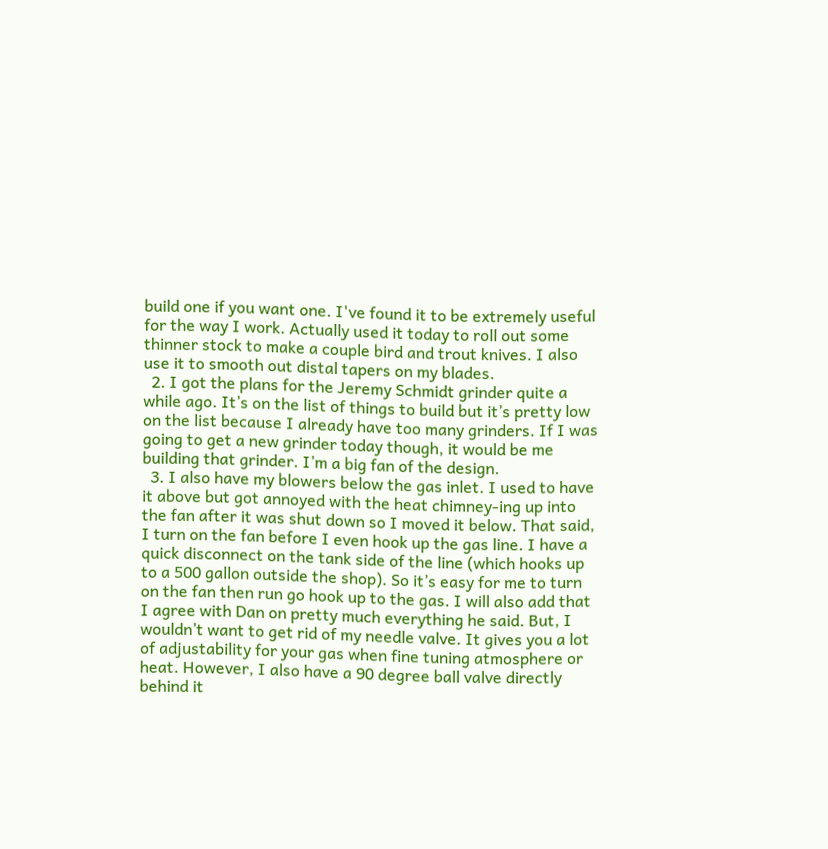build one if you want one. I've found it to be extremely useful for the way I work. Actually used it today to roll out some thinner stock to make a couple bird and trout knives. I also use it to smooth out distal tapers on my blades.
  2. I got the plans for the Jeremy Schmidt grinder quite a while ago. It’s on the list of things to build but it’s pretty low on the list because I already have too many grinders. If I was going to get a new grinder today though, it would be me building that grinder. I’m a big fan of the design.
  3. I also have my blowers below the gas inlet. I used to have it above but got annoyed with the heat chimney-ing up into the fan after it was shut down so I moved it below. That said, I turn on the fan before I even hook up the gas line. I have a quick disconnect on the tank side of the line (which hooks up to a 500 gallon outside the shop). So it’s easy for me to turn on the fan then run go hook up to the gas. I will also add that I agree with Dan on pretty much everything he said. But, I wouldn’t want to get rid of my needle valve. It gives you a lot of adjustability for your gas when fine tuning atmosphere or heat. However, I also have a 90 degree ball valve directly behind it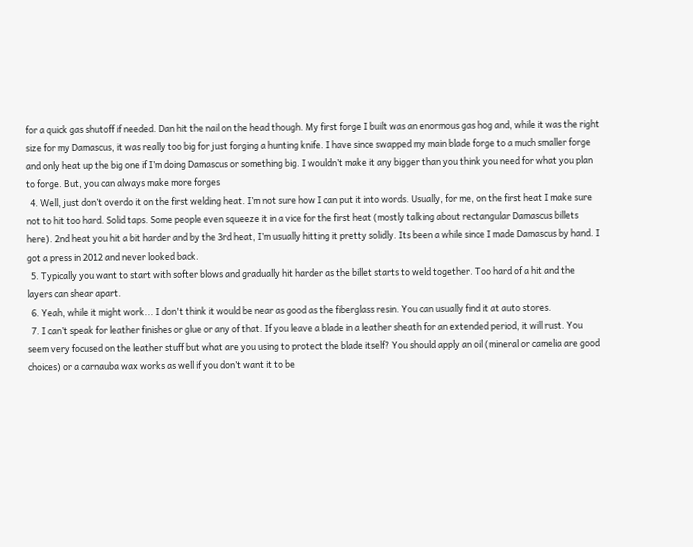for a quick gas shutoff if needed. Dan hit the nail on the head though. My first forge I built was an enormous gas hog and, while it was the right size for my Damascus, it was really too big for just forging a hunting knife. I have since swapped my main blade forge to a much smaller forge and only heat up the big one if I’m doing Damascus or something big. I wouldn’t make it any bigger than you think you need for what you plan to forge. But, you can always make more forges
  4. Well, just don’t overdo it on the first welding heat. I’m not sure how I can put it into words. Usually, for me, on the first heat I make sure not to hit too hard. Solid taps. Some people even squeeze it in a vice for the first heat (mostly talking about rectangular Damascus billets here). 2nd heat you hit a bit harder and by the 3rd heat, I’m usually hitting it pretty solidly. Its been a while since I made Damascus by hand. I got a press in 2012 and never looked back.
  5. Typically you want to start with softer blows and gradually hit harder as the billet starts to weld together. Too hard of a hit and the layers can shear apart.
  6. Yeah, while it might work... I don't think it would be near as good as the fiberglass resin. You can usually find it at auto stores.
  7. I can’t speak for leather finishes or glue or any of that. If you leave a blade in a leather sheath for an extended period, it will rust. You seem very focused on the leather stuff but what are you using to protect the blade itself? You should apply an oil (mineral or camelia are good choices) or a carnauba wax works as well if you don’t want it to be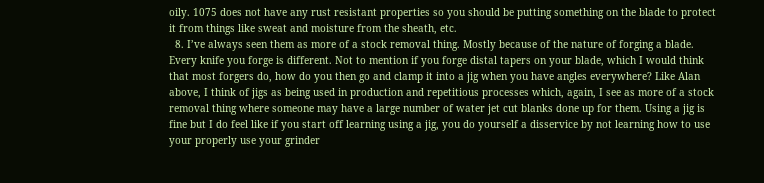oily. 1075 does not have any rust resistant properties so you should be putting something on the blade to protect it from things like sweat and moisture from the sheath, etc.
  8. I’ve always seen them as more of a stock removal thing. Mostly because of the nature of forging a blade. Every knife you forge is different. Not to mention if you forge distal tapers on your blade, which I would think that most forgers do, how do you then go and clamp it into a jig when you have angles everywhere? Like Alan above, I think of jigs as being used in production and repetitious processes which, again, I see as more of a stock removal thing where someone may have a large number of water jet cut blanks done up for them. Using a jig is fine but I do feel like if you start off learning using a jig, you do yourself a disservice by not learning how to use your properly use your grinder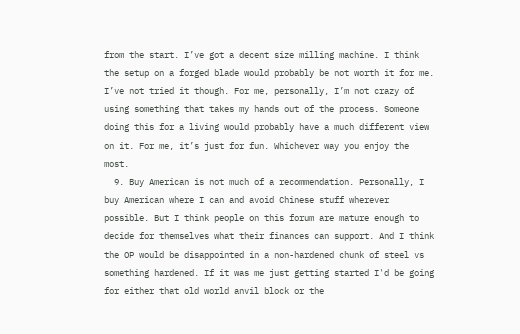from the start. I’ve got a decent size milling machine. I think the setup on a forged blade would probably be not worth it for me. I’ve not tried it though. For me, personally, I’m not crazy of using something that takes my hands out of the process. Someone doing this for a living would probably have a much different view on it. For me, it’s just for fun. Whichever way you enjoy the most.
  9. Buy American is not much of a recommendation. Personally, I buy American where I can and avoid Chinese stuff wherever possible. But I think people on this forum are mature enough to decide for themselves what their finances can support. And I think the OP would be disappointed in a non-hardened chunk of steel vs something hardened. If it was me just getting started I'd be going for either that old world anvil block or the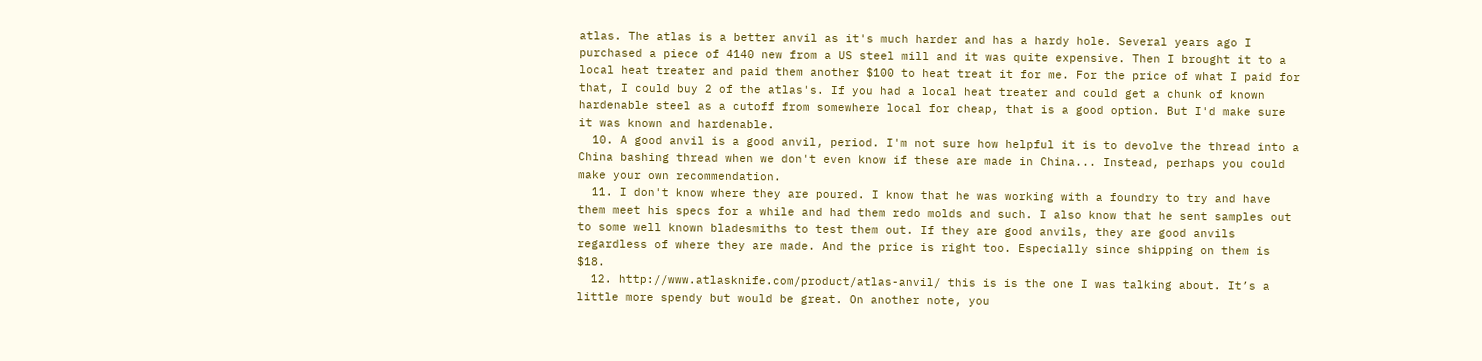atlas. The atlas is a better anvil as it's much harder and has a hardy hole. Several years ago I purchased a piece of 4140 new from a US steel mill and it was quite expensive. Then I brought it to a local heat treater and paid them another $100 to heat treat it for me. For the price of what I paid for that, I could buy 2 of the atlas's. If you had a local heat treater and could get a chunk of known hardenable steel as a cutoff from somewhere local for cheap, that is a good option. But I'd make sure it was known and hardenable.
  10. A good anvil is a good anvil, period. I'm not sure how helpful it is to devolve the thread into a China bashing thread when we don't even know if these are made in China... Instead, perhaps you could make your own recommendation.
  11. I don't know where they are poured. I know that he was working with a foundry to try and have them meet his specs for a while and had them redo molds and such. I also know that he sent samples out to some well known bladesmiths to test them out. If they are good anvils, they are good anvils regardless of where they are made. And the price is right too. Especially since shipping on them is $18.
  12. http://www.atlasknife.com/product/atlas-anvil/ this is is the one I was talking about. It’s a little more spendy but would be great. On another note, you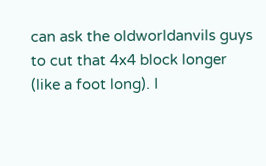can ask the oldworldanvils guys to cut that 4x4 block longer (like a foot long). I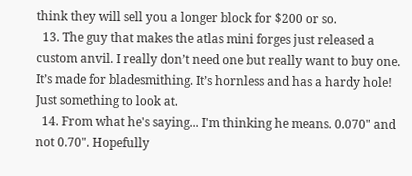think they will sell you a longer block for $200 or so.
  13. The guy that makes the atlas mini forges just released a custom anvil. I really don’t need one but really want to buy one. It’s made for bladesmithing. It’s hornless and has a hardy hole! Just something to look at.
  14. From what he's saying... I'm thinking he means. 0.070" and not 0.70". Hopefully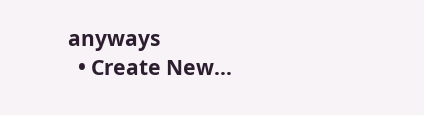anyways
  • Create New...